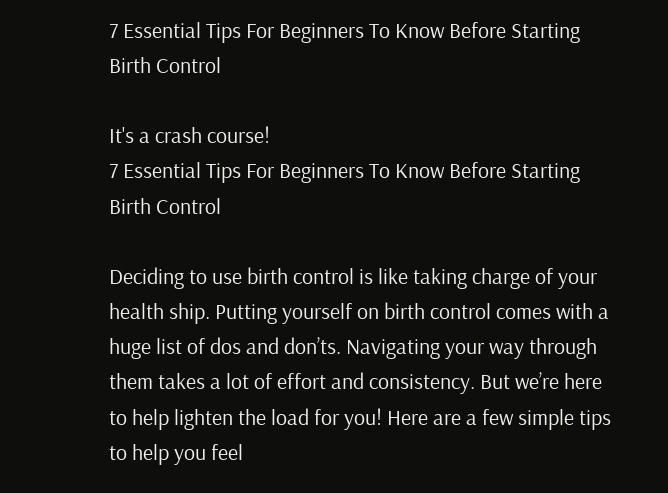7 Essential Tips For Beginners To Know Before Starting Birth Control

It's a crash course!
7 Essential Tips For Beginners To Know Before Starting Birth Control

Deciding to use birth control is like taking charge of your health ship. Putting yourself on birth control comes with a huge list of dos and don’ts. Navigating your way through them takes a lot of effort and consistency. But we’re here to help lighten the load for you! Here are a few simple tips to help you feel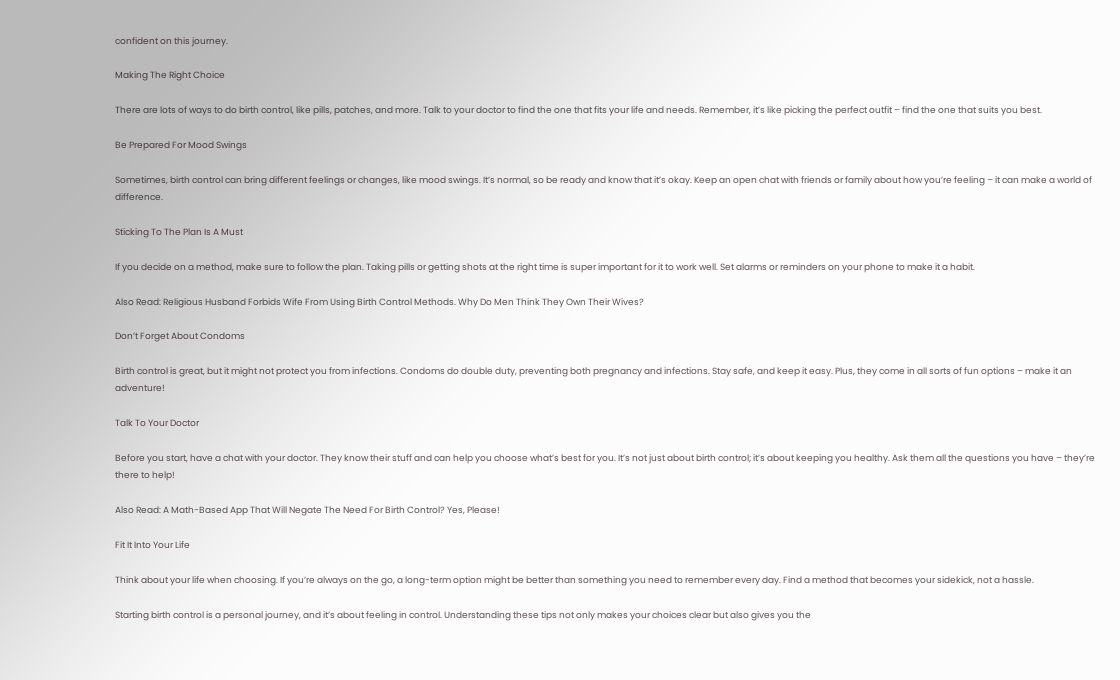confident on this journey.

Making The Right Choice

There are lots of ways to do birth control, like pills, patches, and more. Talk to your doctor to find the one that fits your life and needs. Remember, it’s like picking the perfect outfit – find the one that suits you best.

Be Prepared For Mood Swings

Sometimes, birth control can bring different feelings or changes, like mood swings. It’s normal, so be ready and know that it’s okay. Keep an open chat with friends or family about how you’re feeling – it can make a world of difference.

Sticking To The Plan Is A Must

If you decide on a method, make sure to follow the plan. Taking pills or getting shots at the right time is super important for it to work well. Set alarms or reminders on your phone to make it a habit.

Also Read: Religious Husband Forbids Wife From Using Birth Control Methods. Why Do Men Think They Own Their Wives?

Don’t Forget About Condoms

Birth control is great, but it might not protect you from infections. Condoms do double duty, preventing both pregnancy and infections. Stay safe, and keep it easy. Plus, they come in all sorts of fun options – make it an adventure!

Talk To Your Doctor

Before you start, have a chat with your doctor. They know their stuff and can help you choose what’s best for you. It’s not just about birth control; it’s about keeping you healthy. Ask them all the questions you have – they’re there to help!

Also Read: A Math-Based App That Will Negate The Need For Birth Control? Yes, Please!

Fit It Into Your Life

Think about your life when choosing. If you’re always on the go, a long-term option might be better than something you need to remember every day. Find a method that becomes your sidekick, not a hassle.

Starting birth control is a personal journey, and it’s about feeling in control. Understanding these tips not only makes your choices clear but also gives you the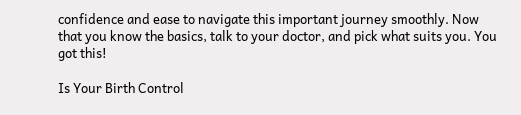confidence and ease to navigate this important journey smoothly. Now that you know the basics, talk to your doctor, and pick what suits you. You got this!

Is Your Birth Control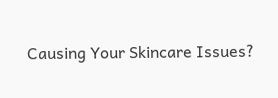Causing Your Skincare Issues?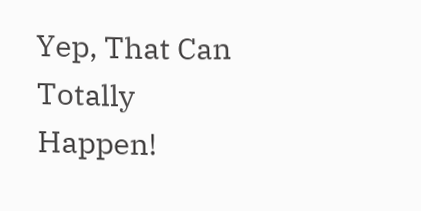Yep, That Can Totally Happen!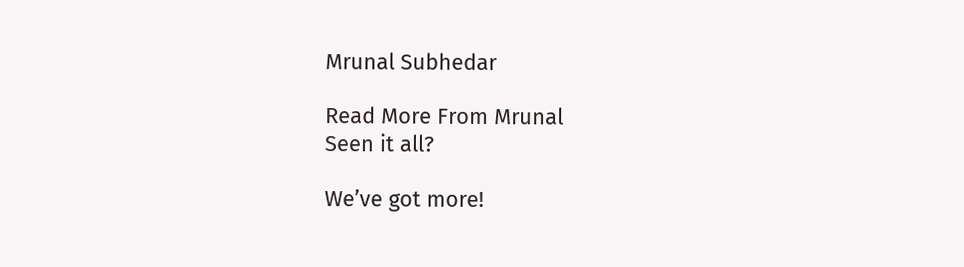Mrunal Subhedar

Read More From Mrunal
Seen it all?

We’ve got more!